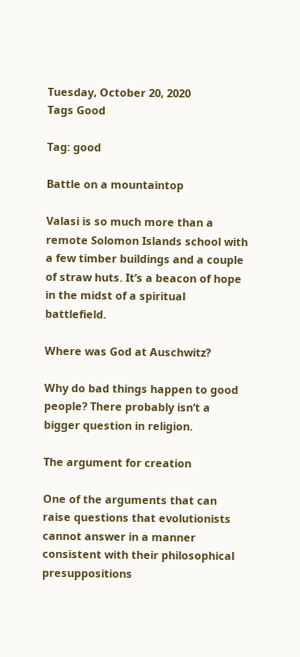Tuesday, October 20, 2020
Tags Good

Tag: good

Battle on a mountaintop

Valasi is so much more than a remote Solomon Islands school with a few timber buildings and a couple of straw huts. It’s a beacon of hope in the midst of a spiritual battlefield.

Where was God at Auschwitz?

Why do bad things happen to good people? There probably isn’t a bigger question in religion.

The argument for creation

One of the arguments that can raise questions that evolutionists cannot answer in a manner consistent with their philosophical presuppositions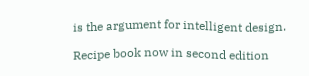is the argument for intelligent design.

Recipe book now in second edition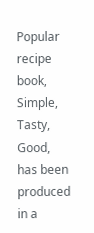Popular recipe book, Simple, Tasty, Good, has been produced in a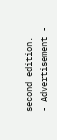second edition.
- Advertisement -